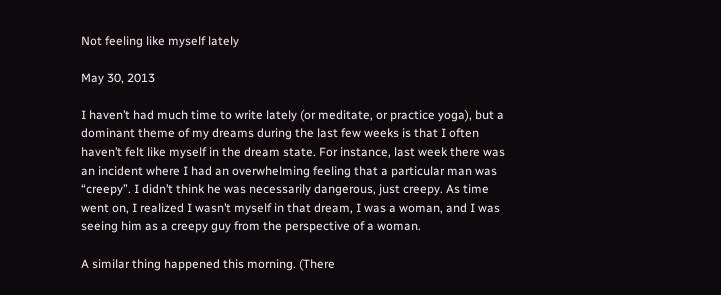Not feeling like myself lately

May 30, 2013

I haven’t had much time to write lately (or meditate, or practice yoga), but a dominant theme of my dreams during the last few weeks is that I often haven’t felt like myself in the dream state. For instance, last week there was an incident where I had an overwhelming feeling that a particular man was “creepy”. I didn’t think he was necessarily dangerous, just creepy. As time went on, I realized I wasn’t myself in that dream, I was a woman, and I was seeing him as a creepy guy from the perspective of a woman.

A similar thing happened this morning. (There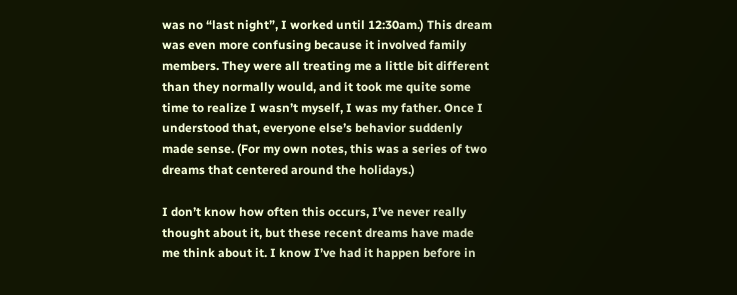was no “last night”, I worked until 12:30am.) This dream was even more confusing because it involved family members. They were all treating me a little bit different than they normally would, and it took me quite some time to realize I wasn’t myself, I was my father. Once I understood that, everyone else’s behavior suddenly made sense. (For my own notes, this was a series of two dreams that centered around the holidays.)

I don’t know how often this occurs, I’ve never really thought about it, but these recent dreams have made me think about it. I know I’ve had it happen before in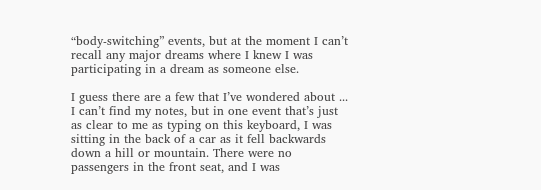“body-switching” events, but at the moment I can’t recall any major dreams where I knew I was participating in a dream as someone else.

I guess there are a few that I’ve wondered about ... I can’t find my notes, but in one event that’s just as clear to me as typing on this keyboard, I was sitting in the back of a car as it fell backwards down a hill or mountain. There were no passengers in the front seat, and I was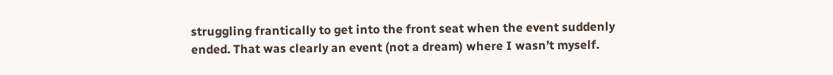struggling frantically to get into the front seat when the event suddenly ended. That was clearly an event (not a dream) where I wasn’t myself.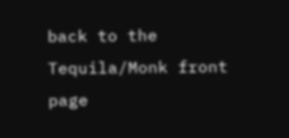back to the Tequila/Monk front page